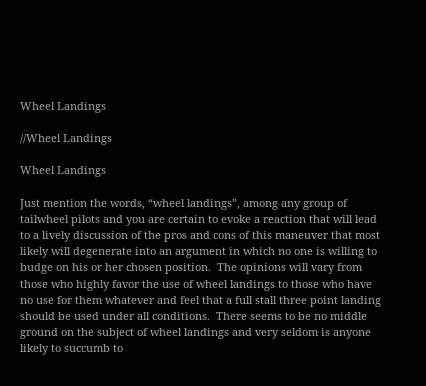Wheel Landings

//Wheel Landings

Wheel Landings

Just mention the words, “wheel landings”, among any group of tailwheel pilots and you are certain to evoke a reaction that will lead to a lively discussion of the pros and cons of this maneuver that most likely will degenerate into an argument in which no one is willing to budge on his or her chosen position.  The opinions will vary from those who highly favor the use of wheel landings to those who have no use for them whatever and feel that a full stall three point landing should be used under all conditions.  There seems to be no middle ground on the subject of wheel landings and very seldom is anyone likely to succumb to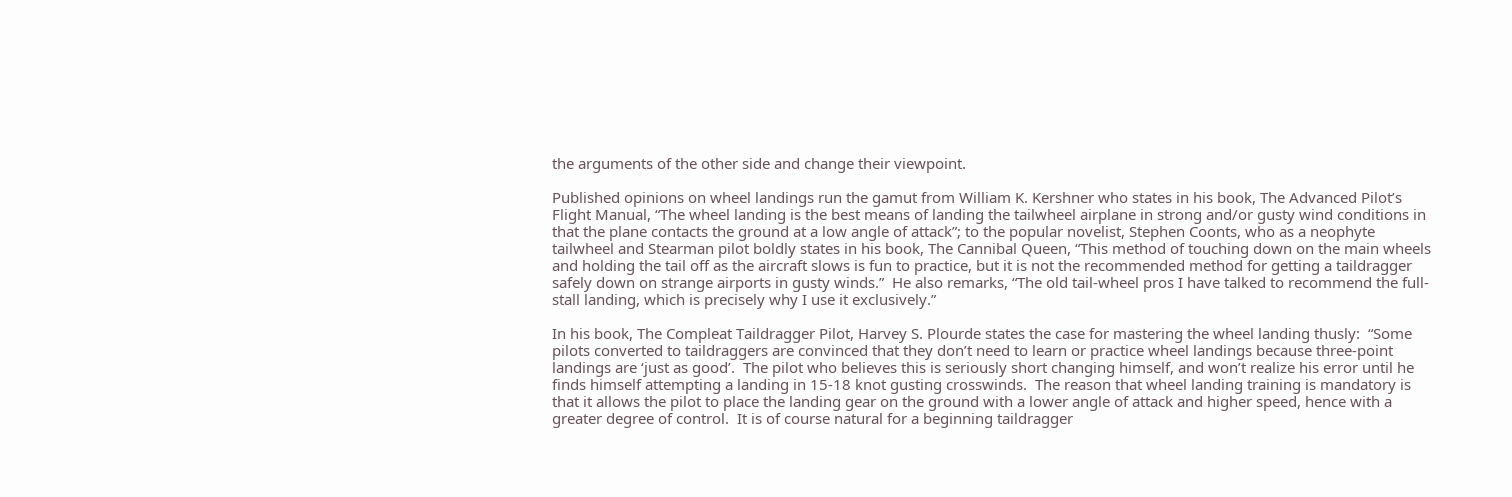the arguments of the other side and change their viewpoint.

Published opinions on wheel landings run the gamut from William K. Kershner who states in his book, The Advanced Pilot’s Flight Manual, “The wheel landing is the best means of landing the tailwheel airplane in strong and/or gusty wind conditions in that the plane contacts the ground at a low angle of attack”; to the popular novelist, Stephen Coonts, who as a neophyte tailwheel and Stearman pilot boldly states in his book, The Cannibal Queen, “This method of touching down on the main wheels and holding the tail off as the aircraft slows is fun to practice, but it is not the recommended method for getting a taildragger safely down on strange airports in gusty winds.”  He also remarks, “The old tail-wheel pros I have talked to recommend the full-stall landing, which is precisely why I use it exclusively.”

In his book, The Compleat Taildragger Pilot, Harvey S. Plourde states the case for mastering the wheel landing thusly:  “Some pilots converted to taildraggers are convinced that they don’t need to learn or practice wheel landings because three-point landings are ‘just as good’.  The pilot who believes this is seriously short changing himself, and won’t realize his error until he finds himself attempting a landing in 15-18 knot gusting crosswinds.  The reason that wheel landing training is mandatory is that it allows the pilot to place the landing gear on the ground with a lower angle of attack and higher speed, hence with a greater degree of control.  It is of course natural for a beginning taildragger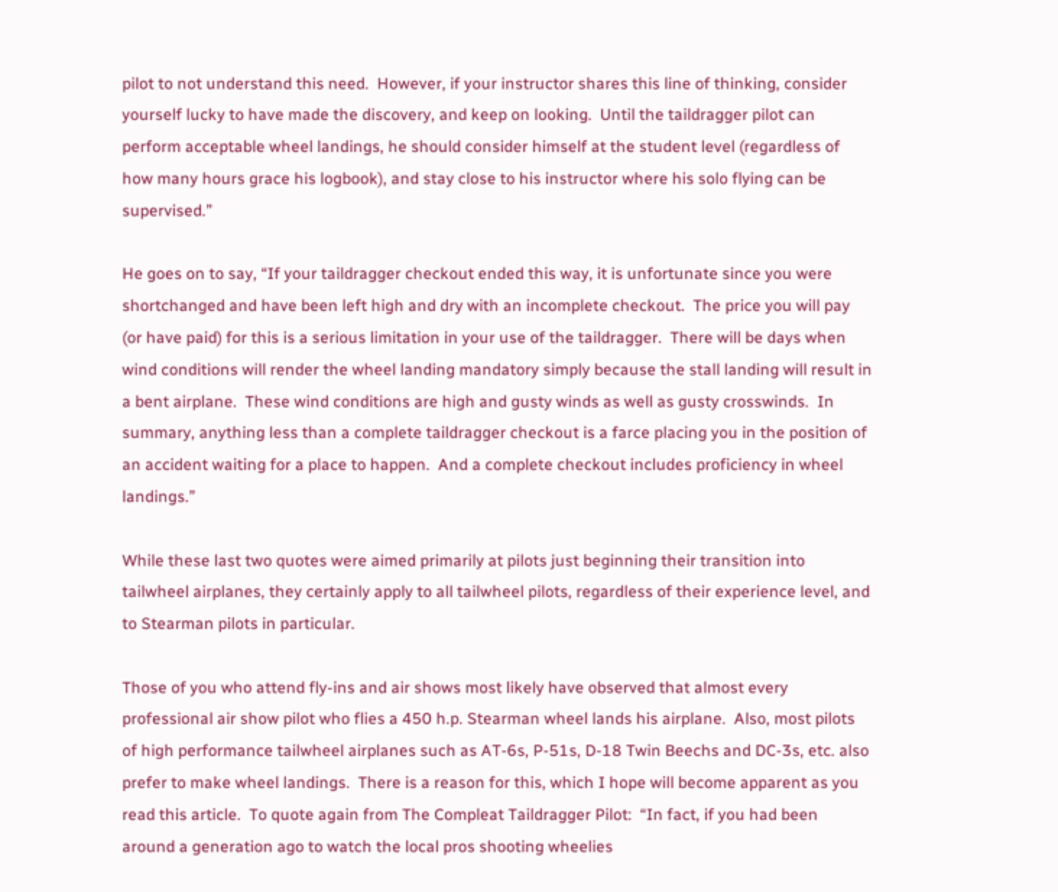pilot to not understand this need.  However, if your instructor shares this line of thinking, consider yourself lucky to have made the discovery, and keep on looking.  Until the taildragger pilot can perform acceptable wheel landings, he should consider himself at the student level (regardless of how many hours grace his logbook), and stay close to his instructor where his solo flying can be supervised.”

He goes on to say, “If your taildragger checkout ended this way, it is unfortunate since you were shortchanged and have been left high and dry with an incomplete checkout.  The price you will pay (or have paid) for this is a serious limitation in your use of the taildragger.  There will be days when wind conditions will render the wheel landing mandatory simply because the stall landing will result in a bent airplane.  These wind conditions are high and gusty winds as well as gusty crosswinds.  In summary, anything less than a complete taildragger checkout is a farce placing you in the position of an accident waiting for a place to happen.  And a complete checkout includes proficiency in wheel landings.”

While these last two quotes were aimed primarily at pilots just beginning their transition into tailwheel airplanes, they certainly apply to all tailwheel pilots, regardless of their experience level, and to Stearman pilots in particular.

Those of you who attend fly-ins and air shows most likely have observed that almost every professional air show pilot who flies a 450 h.p. Stearman wheel lands his airplane.  Also, most pilots of high performance tailwheel airplanes such as AT-6s, P-51s, D-18 Twin Beechs and DC-3s, etc. also prefer to make wheel landings.  There is a reason for this, which I hope will become apparent as you read this article.  To quote again from The Compleat Taildragger Pilot:  “In fact, if you had been around a generation ago to watch the local pros shooting wheelies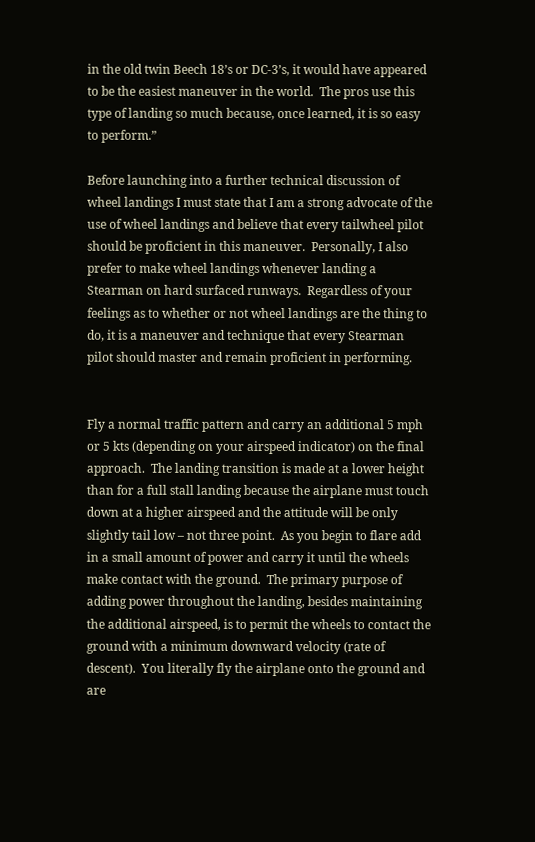in the old twin Beech 18’s or DC-3’s, it would have appeared to be the easiest maneuver in the world.  The pros use this type of landing so much because, once learned, it is so easy to perform.”

Before launching into a further technical discussion of wheel landings I must state that I am a strong advocate of the use of wheel landings and believe that every tailwheel pilot should be proficient in this maneuver.  Personally, I also prefer to make wheel landings whenever landing a Stearman on hard surfaced runways.  Regardless of your feelings as to whether or not wheel landings are the thing to do, it is a maneuver and technique that every Stearman pilot should master and remain proficient in performing.


Fly a normal traffic pattern and carry an additional 5 mph or 5 kts (depending on your airspeed indicator) on the final approach.  The landing transition is made at a lower height than for a full stall landing because the airplane must touch down at a higher airspeed and the attitude will be only slightly tail low – not three point.  As you begin to flare add in a small amount of power and carry it until the wheels make contact with the ground.  The primary purpose of adding power throughout the landing, besides maintaining the additional airspeed, is to permit the wheels to contact the ground with a minimum downward velocity (rate of descent).  You literally fly the airplane onto the ground and are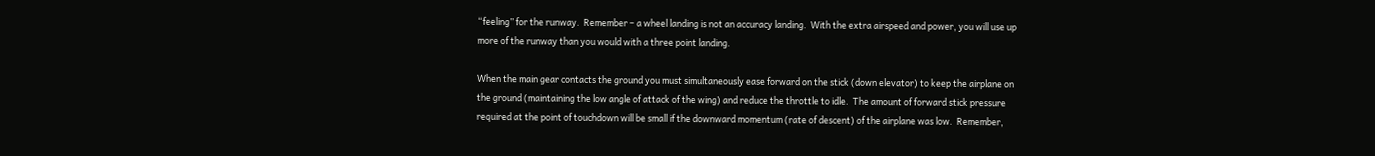“feeling” for the runway.  Remember – a wheel landing is not an accuracy landing.  With the extra airspeed and power, you will use up more of the runway than you would with a three point landing.

When the main gear contacts the ground you must simultaneously ease forward on the stick (down elevator) to keep the airplane on the ground (maintaining the low angle of attack of the wing) and reduce the throttle to idle.  The amount of forward stick pressure required at the point of touchdown will be small if the downward momentum (rate of descent) of the airplane was low.  Remember,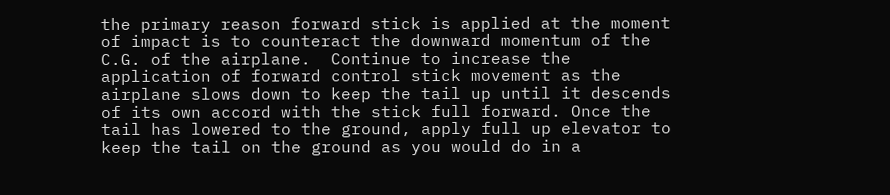the primary reason forward stick is applied at the moment of impact is to counteract the downward momentum of the C.G. of the airplane.  Continue to increase the application of forward control stick movement as the airplane slows down to keep the tail up until it descends of its own accord with the stick full forward. Once the tail has lowered to the ground, apply full up elevator to keep the tail on the ground as you would do in a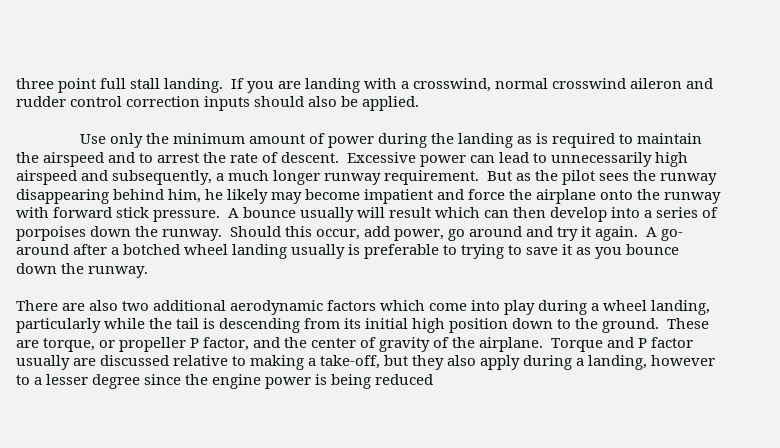three point full stall landing.  If you are landing with a crosswind, normal crosswind aileron and rudder control correction inputs should also be applied.

                Use only the minimum amount of power during the landing as is required to maintain the airspeed and to arrest the rate of descent.  Excessive power can lead to unnecessarily high airspeed and subsequently, a much longer runway requirement.  But as the pilot sees the runway disappearing behind him, he likely may become impatient and force the airplane onto the runway with forward stick pressure.  A bounce usually will result which can then develop into a series of porpoises down the runway.  Should this occur, add power, go around and try it again.  A go-around after a botched wheel landing usually is preferable to trying to save it as you bounce down the runway.

There are also two additional aerodynamic factors which come into play during a wheel landing, particularly while the tail is descending from its initial high position down to the ground.  These are torque, or propeller P factor, and the center of gravity of the airplane.  Torque and P factor usually are discussed relative to making a take-off, but they also apply during a landing, however to a lesser degree since the engine power is being reduced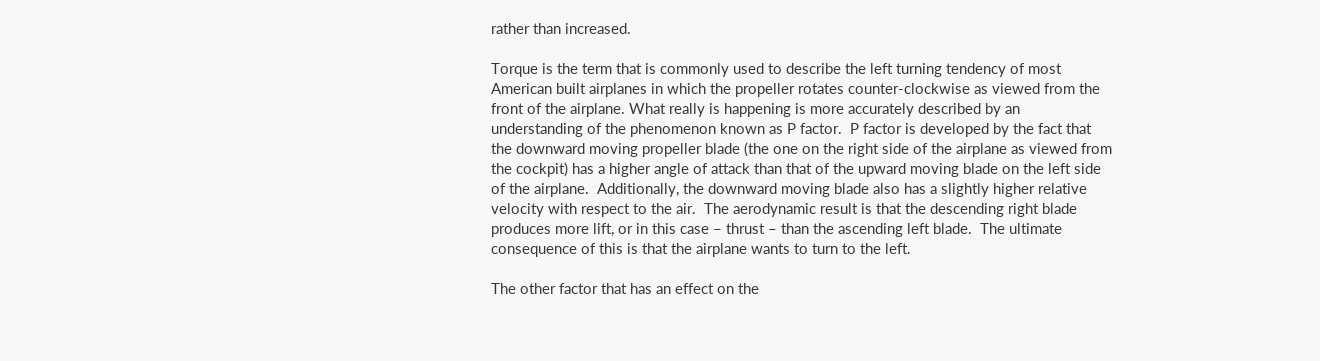rather than increased.

Torque is the term that is commonly used to describe the left turning tendency of most American built airplanes in which the propeller rotates counter-clockwise as viewed from the front of the airplane. What really is happening is more accurately described by an understanding of the phenomenon known as P factor.  P factor is developed by the fact that the downward moving propeller blade (the one on the right side of the airplane as viewed from the cockpit) has a higher angle of attack than that of the upward moving blade on the left side of the airplane.  Additionally, the downward moving blade also has a slightly higher relative velocity with respect to the air.  The aerodynamic result is that the descending right blade produces more lift, or in this case – thrust – than the ascending left blade.  The ultimate consequence of this is that the airplane wants to turn to the left.

The other factor that has an effect on the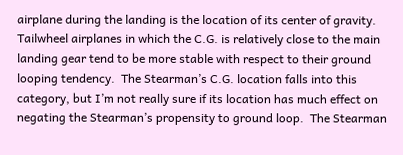airplane during the landing is the location of its center of gravity.  Tailwheel airplanes in which the C.G. is relatively close to the main landing gear tend to be more stable with respect to their ground looping tendency.  The Stearman’s C.G. location falls into this category, but I’m not really sure if its location has much effect on negating the Stearman’s propensity to ground loop.  The Stearman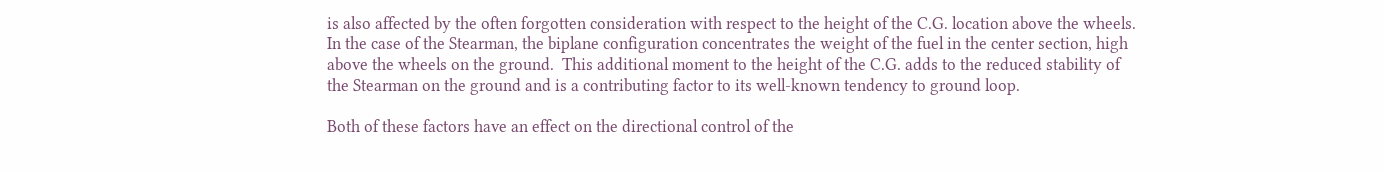is also affected by the often forgotten consideration with respect to the height of the C.G. location above the wheels.  In the case of the Stearman, the biplane configuration concentrates the weight of the fuel in the center section, high above the wheels on the ground.  This additional moment to the height of the C.G. adds to the reduced stability of the Stearman on the ground and is a contributing factor to its well-known tendency to ground loop.

Both of these factors have an effect on the directional control of the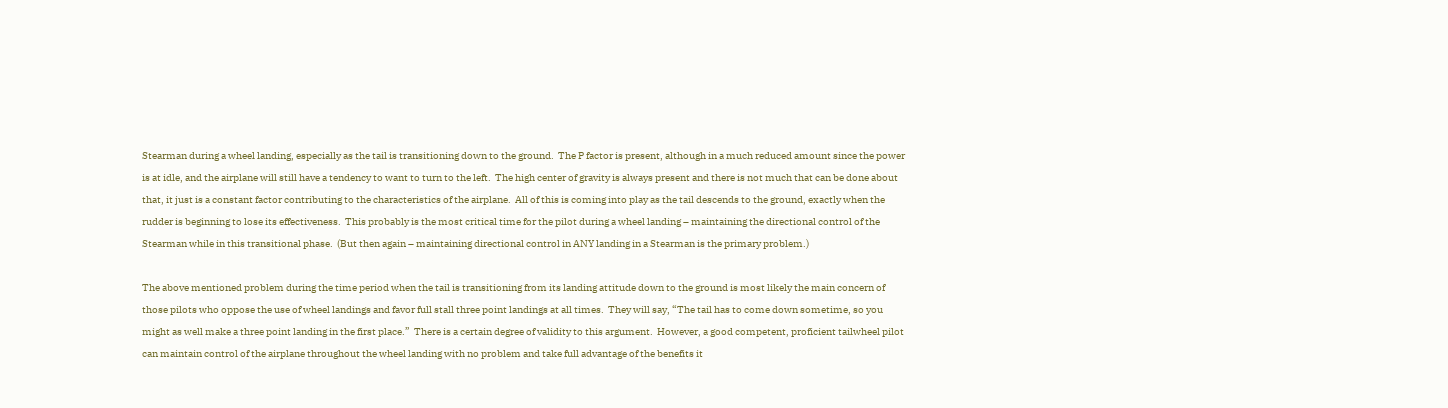Stearman during a wheel landing, especially as the tail is transitioning down to the ground.  The P factor is present, although in a much reduced amount since the power is at idle, and the airplane will still have a tendency to want to turn to the left.  The high center of gravity is always present and there is not much that can be done about that, it just is a constant factor contributing to the characteristics of the airplane.  All of this is coming into play as the tail descends to the ground, exactly when the rudder is beginning to lose its effectiveness.  This probably is the most critical time for the pilot during a wheel landing – maintaining the directional control of the Stearman while in this transitional phase.  (But then again – maintaining directional control in ANY landing in a Stearman is the primary problem.)

The above mentioned problem during the time period when the tail is transitioning from its landing attitude down to the ground is most likely the main concern of those pilots who oppose the use of wheel landings and favor full stall three point landings at all times.  They will say, “The tail has to come down sometime, so you might as well make a three point landing in the first place.”  There is a certain degree of validity to this argument.  However, a good competent, proficient tailwheel pilot can maintain control of the airplane throughout the wheel landing with no problem and take full advantage of the benefits it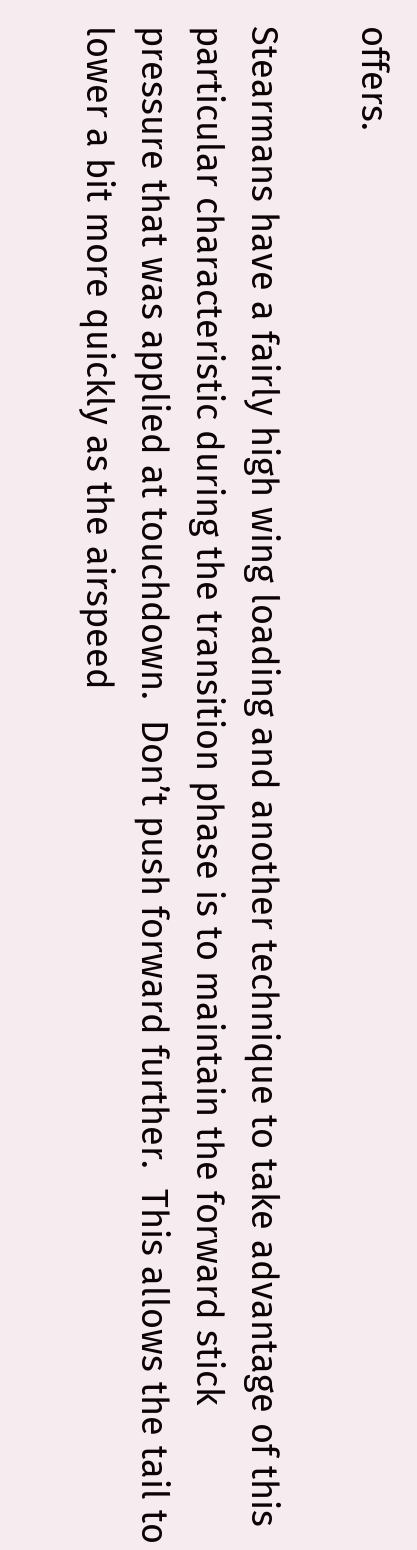offers.

Stearmans have a fairly high wing loading and another technique to take advantage of this particular characteristic during the transition phase is to maintain the forward stick pressure that was applied at touchdown.  Don’t push forward further.  This allows the tail to lower a bit more quickly as the airspeed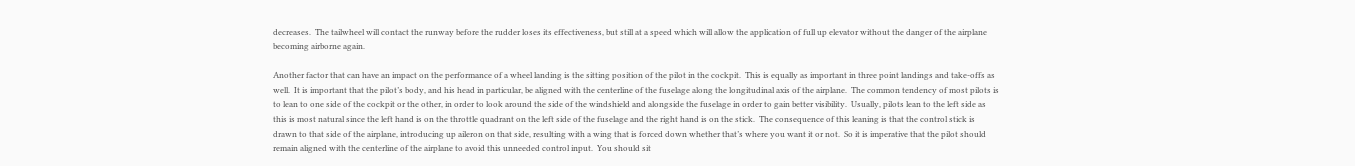decreases.  The tailwheel will contact the runway before the rudder loses its effectiveness, but still at a speed which will allow the application of full up elevator without the danger of the airplane becoming airborne again.

Another factor that can have an impact on the performance of a wheel landing is the sitting position of the pilot in the cockpit.  This is equally as important in three point landings and take-offs as well.  It is important that the pilot’s body, and his head in particular, be aligned with the centerline of the fuselage along the longitudinal axis of the airplane.  The common tendency of most pilots is to lean to one side of the cockpit or the other, in order to look around the side of the windshield and alongside the fuselage in order to gain better visibility.  Usually, pilots lean to the left side as this is most natural since the left hand is on the throttle quadrant on the left side of the fuselage and the right hand is on the stick.  The consequence of this leaning is that the control stick is drawn to that side of the airplane, introducing up aileron on that side, resulting with a wing that is forced down whether that’s where you want it or not.  So it is imperative that the pilot should remain aligned with the centerline of the airplane to avoid this unneeded control input.  You should sit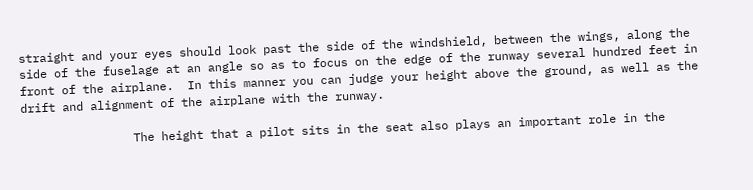straight and your eyes should look past the side of the windshield, between the wings, along the side of the fuselage at an angle so as to focus on the edge of the runway several hundred feet in front of the airplane.  In this manner you can judge your height above the ground, as well as the drift and alignment of the airplane with the runway.

                The height that a pilot sits in the seat also plays an important role in the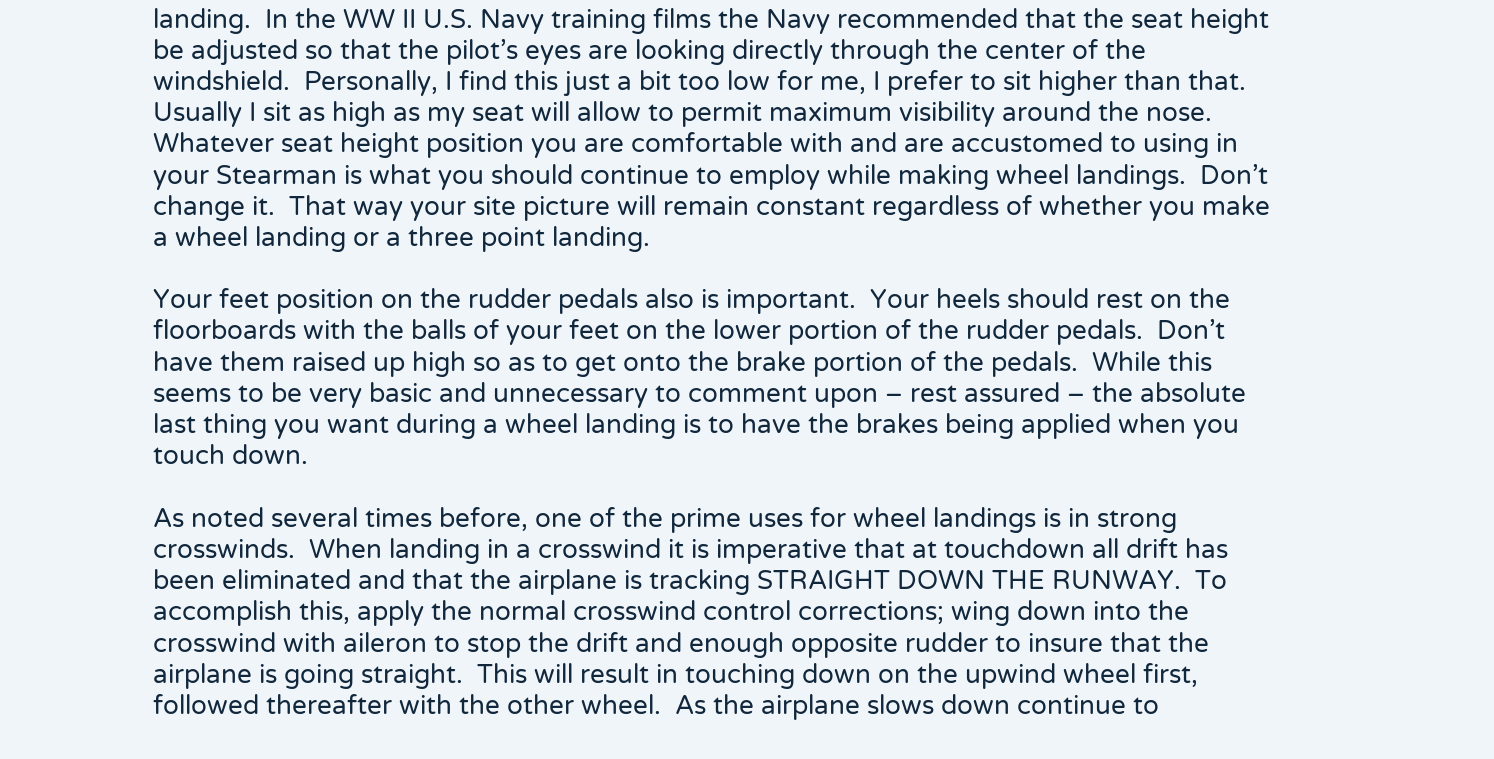landing.  In the WW II U.S. Navy training films the Navy recommended that the seat height be adjusted so that the pilot’s eyes are looking directly through the center of the windshield.  Personally, I find this just a bit too low for me, I prefer to sit higher than that.  Usually I sit as high as my seat will allow to permit maximum visibility around the nose.  Whatever seat height position you are comfortable with and are accustomed to using in your Stearman is what you should continue to employ while making wheel landings.  Don’t change it.  That way your site picture will remain constant regardless of whether you make a wheel landing or a three point landing.

Your feet position on the rudder pedals also is important.  Your heels should rest on the floorboards with the balls of your feet on the lower portion of the rudder pedals.  Don’t have them raised up high so as to get onto the brake portion of the pedals.  While this seems to be very basic and unnecessary to comment upon – rest assured – the absolute last thing you want during a wheel landing is to have the brakes being applied when you touch down.

As noted several times before, one of the prime uses for wheel landings is in strong crosswinds.  When landing in a crosswind it is imperative that at touchdown all drift has been eliminated and that the airplane is tracking STRAIGHT DOWN THE RUNWAY.  To accomplish this, apply the normal crosswind control corrections; wing down into the crosswind with aileron to stop the drift and enough opposite rudder to insure that the airplane is going straight.  This will result in touching down on the upwind wheel first, followed thereafter with the other wheel.  As the airplane slows down continue to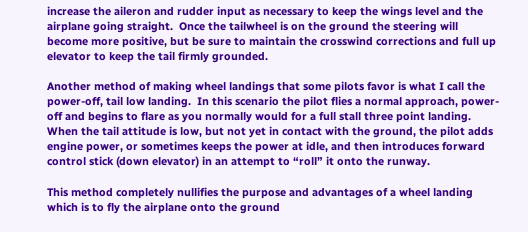increase the aileron and rudder input as necessary to keep the wings level and the airplane going straight.  Once the tailwheel is on the ground the steering will become more positive, but be sure to maintain the crosswind corrections and full up elevator to keep the tail firmly grounded.

Another method of making wheel landings that some pilots favor is what I call the power-off, tail low landing.  In this scenario the pilot flies a normal approach, power-off and begins to flare as you normally would for a full stall three point landing.  When the tail attitude is low, but not yet in contact with the ground, the pilot adds engine power, or sometimes keeps the power at idle, and then introduces forward control stick (down elevator) in an attempt to “roll” it onto the runway.

This method completely nullifies the purpose and advantages of a wheel landing which is to fly the airplane onto the ground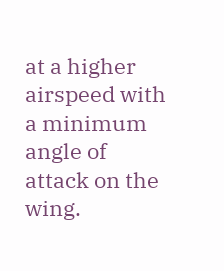at a higher airspeed with a minimum angle of attack on the wing.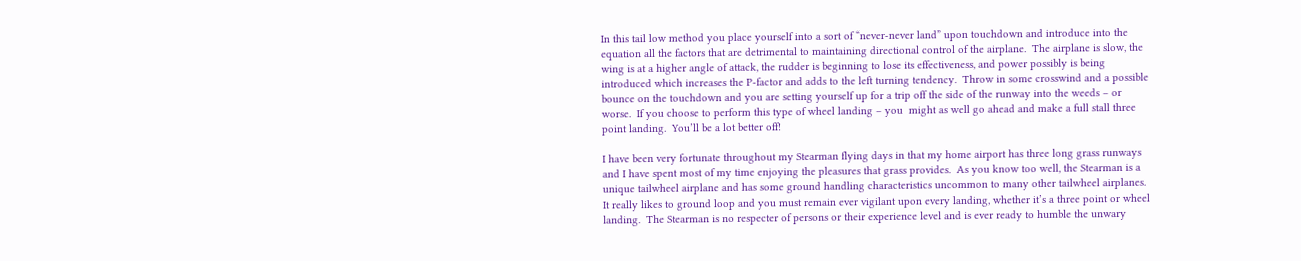In this tail low method you place yourself into a sort of “never-never land” upon touchdown and introduce into the equation all the factors that are detrimental to maintaining directional control of the airplane.  The airplane is slow, the wing is at a higher angle of attack, the rudder is beginning to lose its effectiveness, and power possibly is being introduced which increases the P-factor and adds to the left turning tendency.  Throw in some crosswind and a possible bounce on the touchdown and you are setting yourself up for a trip off the side of the runway into the weeds – or worse.  If you choose to perform this type of wheel landing – you  might as well go ahead and make a full stall three point landing.  You’ll be a lot better off!

I have been very fortunate throughout my Stearman flying days in that my home airport has three long grass runways and I have spent most of my time enjoying the pleasures that grass provides.  As you know too well, the Stearman is a unique tailwheel airplane and has some ground handling characteristics uncommon to many other tailwheel airplanes.  It really likes to ground loop and you must remain ever vigilant upon every landing, whether it’s a three point or wheel landing.  The Stearman is no respecter of persons or their experience level and is ever ready to humble the unwary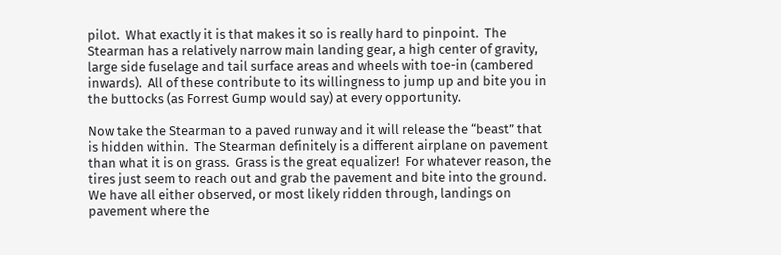pilot.  What exactly it is that makes it so is really hard to pinpoint.  The Stearman has a relatively narrow main landing gear, a high center of gravity, large side fuselage and tail surface areas and wheels with toe-in (cambered inwards).  All of these contribute to its willingness to jump up and bite you in the buttocks (as Forrest Gump would say) at every opportunity.

Now take the Stearman to a paved runway and it will release the “beast” that is hidden within.  The Stearman definitely is a different airplane on pavement than what it is on grass.  Grass is the great equalizer!  For whatever reason, the tires just seem to reach out and grab the pavement and bite into the ground.  We have all either observed, or most likely ridden through, landings on pavement where the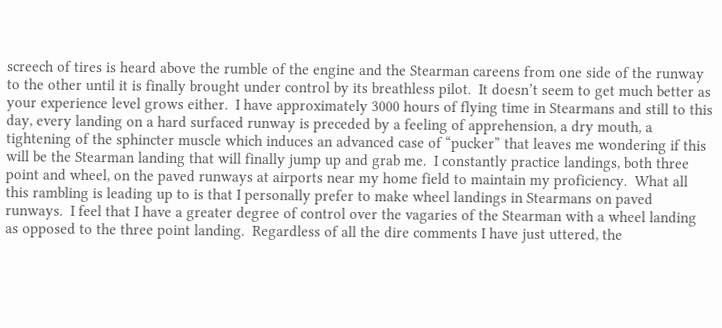screech of tires is heard above the rumble of the engine and the Stearman careens from one side of the runway to the other until it is finally brought under control by its breathless pilot.  It doesn’t seem to get much better as your experience level grows either.  I have approximately 3000 hours of flying time in Stearmans and still to this day, every landing on a hard surfaced runway is preceded by a feeling of apprehension, a dry mouth, a tightening of the sphincter muscle which induces an advanced case of “pucker” that leaves me wondering if this will be the Stearman landing that will finally jump up and grab me.  I constantly practice landings, both three point and wheel, on the paved runways at airports near my home field to maintain my proficiency.  What all this rambling is leading up to is that I personally prefer to make wheel landings in Stearmans on paved runways.  I feel that I have a greater degree of control over the vagaries of the Stearman with a wheel landing as opposed to the three point landing.  Regardless of all the dire comments I have just uttered, the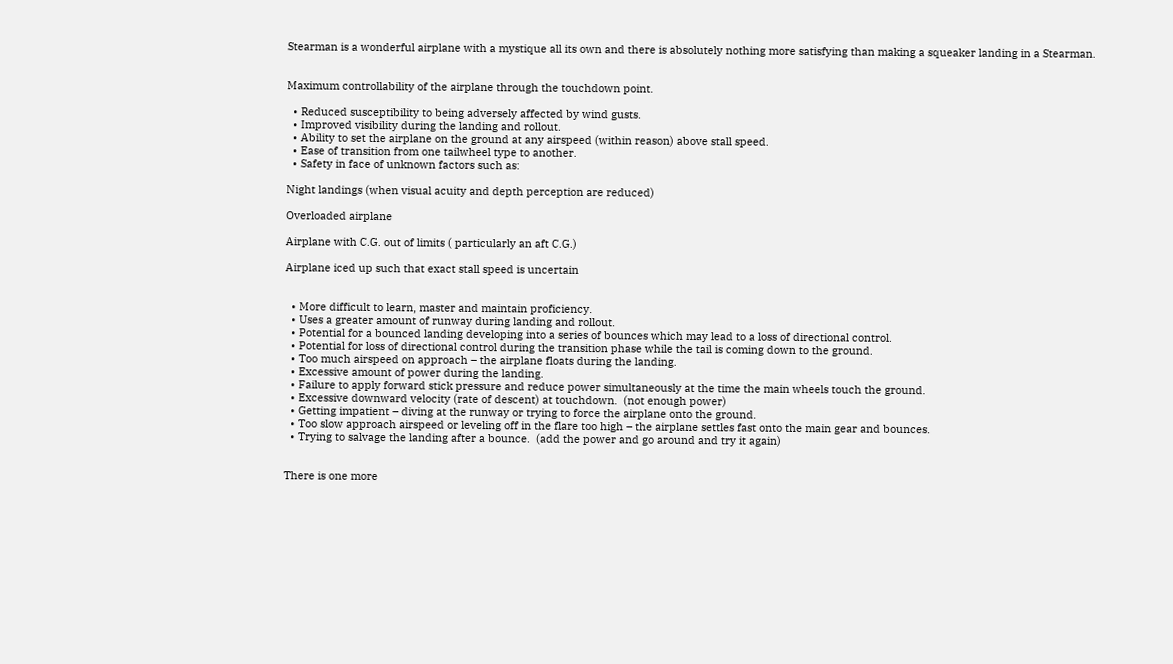Stearman is a wonderful airplane with a mystique all its own and there is absolutely nothing more satisfying than making a squeaker landing in a Stearman.


Maximum controllability of the airplane through the touchdown point.

  • Reduced susceptibility to being adversely affected by wind gusts.
  • Improved visibility during the landing and rollout.
  • Ability to set the airplane on the ground at any airspeed (within reason) above stall speed.
  • Ease of transition from one tailwheel type to another.
  • Safety in face of unknown factors such as:

Night landings (when visual acuity and depth perception are reduced)

Overloaded airplane

Airplane with C.G. out of limits ( particularly an aft C.G.)

Airplane iced up such that exact stall speed is uncertain


  • More difficult to learn, master and maintain proficiency.
  • Uses a greater amount of runway during landing and rollout.
  • Potential for a bounced landing developing into a series of bounces which may lead to a loss of directional control.
  • Potential for loss of directional control during the transition phase while the tail is coming down to the ground.
  • Too much airspeed on approach – the airplane floats during the landing.
  • Excessive amount of power during the landing.
  • Failure to apply forward stick pressure and reduce power simultaneously at the time the main wheels touch the ground.
  • Excessive downward velocity (rate of descent) at touchdown.  (not enough power)
  • Getting impatient – diving at the runway or trying to force the airplane onto the ground.
  • Too slow approach airspeed or leveling off in the flare too high – the airplane settles fast onto the main gear and bounces.
  • Trying to salvage the landing after a bounce.  (add the power and go around and try it again)


There is one more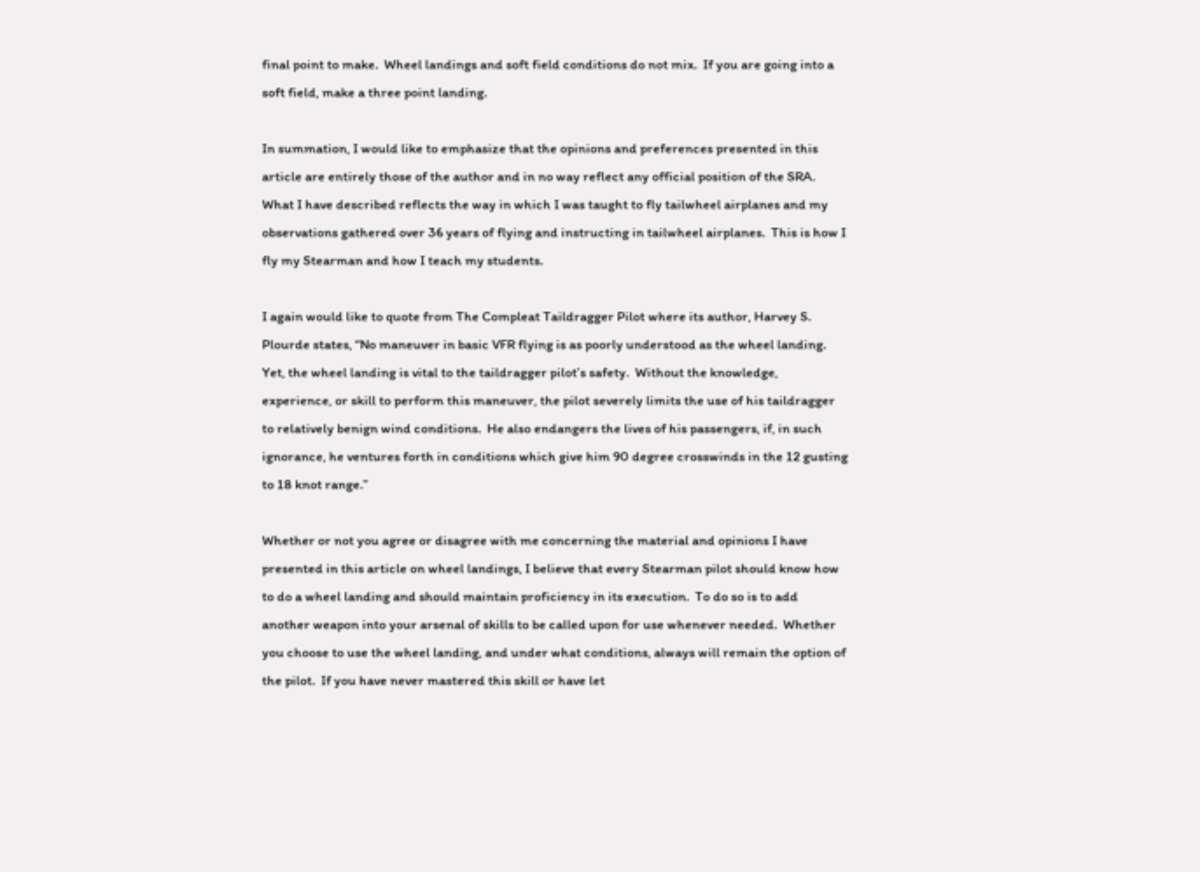final point to make.  Wheel landings and soft field conditions do not mix.  If you are going into a soft field, make a three point landing.

In summation, I would like to emphasize that the opinions and preferences presented in this article are entirely those of the author and in no way reflect any official position of the SRA.  What I have described reflects the way in which I was taught to fly tailwheel airplanes and my observations gathered over 36 years of flying and instructing in tailwheel airplanes.  This is how I fly my Stearman and how I teach my students.

I again would like to quote from The Compleat Taildragger Pilot where its author, Harvey S. Plourde states, “No maneuver in basic VFR flying is as poorly understood as the wheel landing.  Yet, the wheel landing is vital to the taildragger pilot’s safety.  Without the knowledge, experience, or skill to perform this maneuver, the pilot severely limits the use of his taildragger to relatively benign wind conditions.  He also endangers the lives of his passengers, if, in such ignorance, he ventures forth in conditions which give him 90 degree crosswinds in the 12 gusting to 18 knot range.”

Whether or not you agree or disagree with me concerning the material and opinions I have presented in this article on wheel landings, I believe that every Stearman pilot should know how to do a wheel landing and should maintain proficiency in its execution.  To do so is to add another weapon into your arsenal of skills to be called upon for use whenever needed.  Whether you choose to use the wheel landing, and under what conditions, always will remain the option of the pilot.  If you have never mastered this skill or have let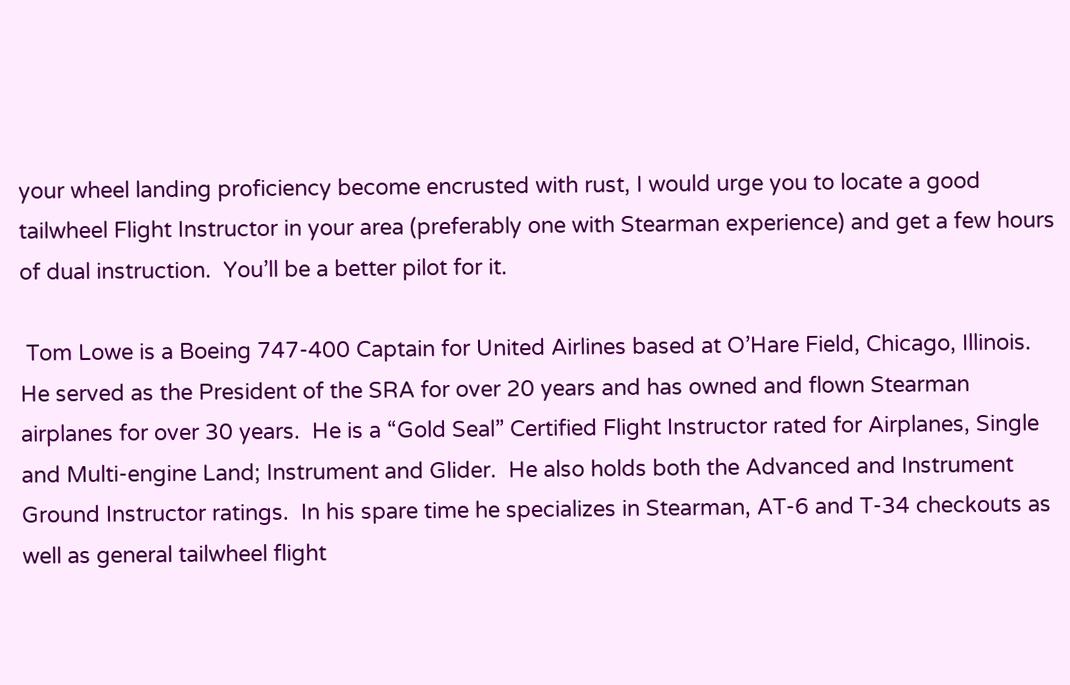your wheel landing proficiency become encrusted with rust, I would urge you to locate a good tailwheel Flight Instructor in your area (preferably one with Stearman experience) and get a few hours of dual instruction.  You’ll be a better pilot for it.

 Tom Lowe is a Boeing 747-400 Captain for United Airlines based at O’Hare Field, Chicago, Illinois.  He served as the President of the SRA for over 20 years and has owned and flown Stearman airplanes for over 30 years.  He is a “Gold Seal” Certified Flight Instructor rated for Airplanes, Single and Multi-engine Land; Instrument and Glider.  He also holds both the Advanced and Instrument Ground Instructor ratings.  In his spare time he specializes in Stearman, AT-6 and T-34 checkouts as well as general tailwheel flight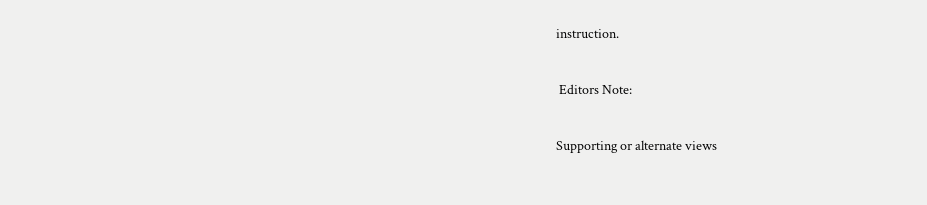instruction.

 Editors Note:

Supporting or alternate views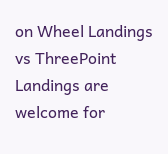on Wheel Landings vs ThreePoint Landings are welcome for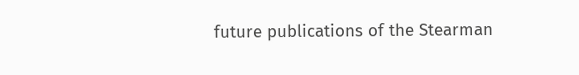future publications of the Stearman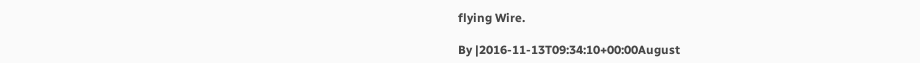flying Wire.

By |2016-11-13T09:34:10+00:00August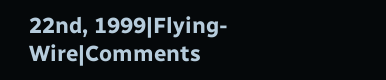22nd, 1999|Flying-Wire|Comments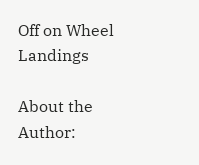Off on Wheel Landings

About the Author: